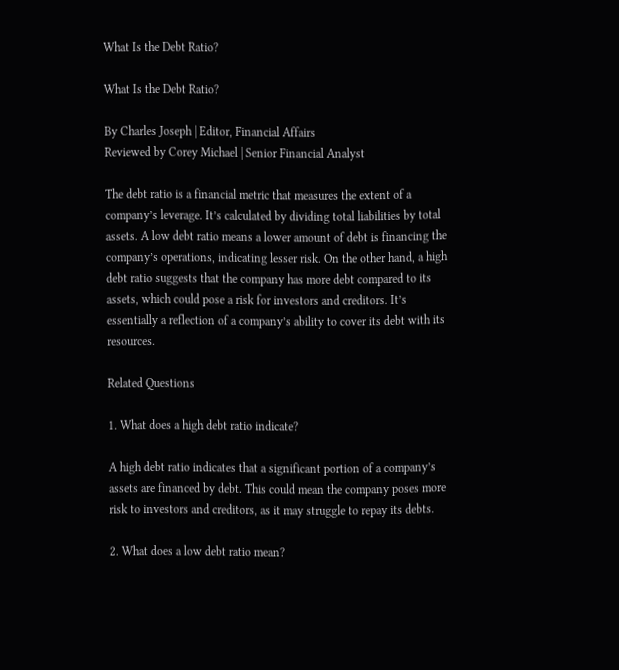What Is the Debt Ratio?

What Is the Debt Ratio?

By Charles Joseph | Editor, Financial Affairs
Reviewed by Corey Michael | Senior Financial Analyst

The debt ratio is a financial metric that measures the extent of a company’s leverage. It’s calculated by dividing total liabilities by total assets. A low debt ratio means a lower amount of debt is financing the company’s operations, indicating lesser risk. On the other hand, a high debt ratio suggests that the company has more debt compared to its assets, which could pose a risk for investors and creditors. It’s essentially a reflection of a company’s ability to cover its debt with its resources.

Related Questions

1. What does a high debt ratio indicate?

A high debt ratio indicates that a significant portion of a company’s assets are financed by debt. This could mean the company poses more risk to investors and creditors, as it may struggle to repay its debts.

2. What does a low debt ratio mean?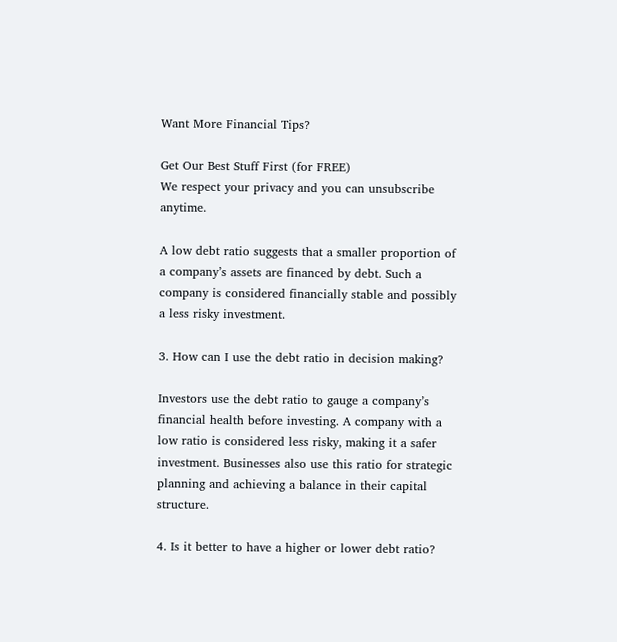Want More Financial Tips?

Get Our Best Stuff First (for FREE)
We respect your privacy and you can unsubscribe anytime.

A low debt ratio suggests that a smaller proportion of a company’s assets are financed by debt. Such a company is considered financially stable and possibly a less risky investment.

3. How can I use the debt ratio in decision making?

Investors use the debt ratio to gauge a company’s financial health before investing. A company with a low ratio is considered less risky, making it a safer investment. Businesses also use this ratio for strategic planning and achieving a balance in their capital structure.

4. Is it better to have a higher or lower debt ratio?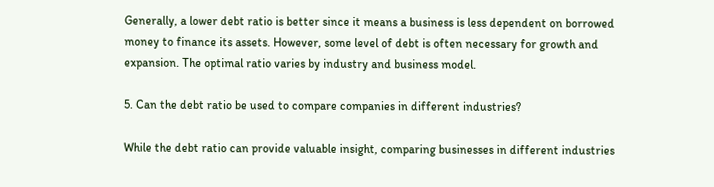Generally, a lower debt ratio is better since it means a business is less dependent on borrowed money to finance its assets. However, some level of debt is often necessary for growth and expansion. The optimal ratio varies by industry and business model.

5. Can the debt ratio be used to compare companies in different industries?

While the debt ratio can provide valuable insight, comparing businesses in different industries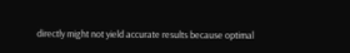directly might not yield accurate results because optimal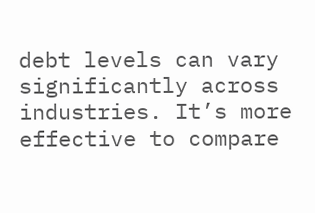debt levels can vary significantly across industries. It’s more effective to compare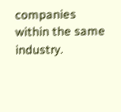companies within the same industry.